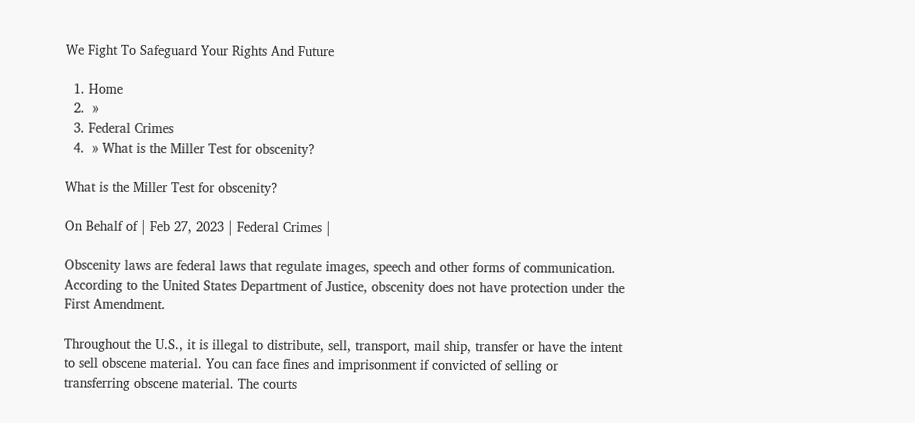We Fight To Safeguard Your Rights And Future

  1. Home
  2.  »
  3. Federal Crimes
  4.  » What is the Miller Test for obscenity?

What is the Miller Test for obscenity?

On Behalf of | Feb 27, 2023 | Federal Crimes |

Obscenity laws are federal laws that regulate images, speech and other forms of communication. According to the United States Department of Justice, obscenity does not have protection under the First Amendment.

Throughout the U.S., it is illegal to distribute, sell, transport, mail ship, transfer or have the intent to sell obscene material. You can face fines and imprisonment if convicted of selling or transferring obscene material. The courts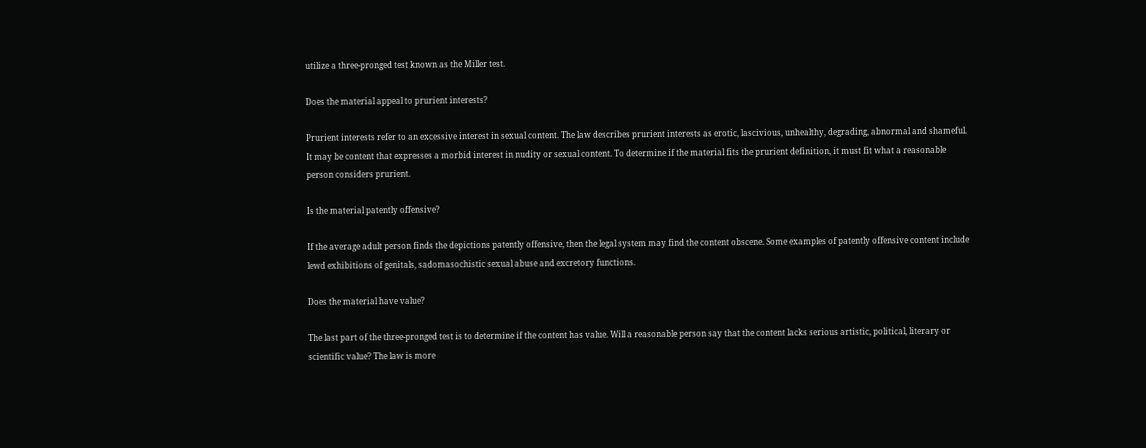utilize a three-pronged test known as the Miller test.

Does the material appeal to prurient interests?

Prurient interests refer to an excessive interest in sexual content. The law describes prurient interests as erotic, lascivious, unhealthy, degrading, abnormal and shameful. It may be content that expresses a morbid interest in nudity or sexual content. To determine if the material fits the prurient definition, it must fit what a reasonable person considers prurient.

Is the material patently offensive?

If the average adult person finds the depictions patently offensive, then the legal system may find the content obscene. Some examples of patently offensive content include lewd exhibitions of genitals, sadomasochistic sexual abuse and excretory functions.

Does the material have value?

The last part of the three-pronged test is to determine if the content has value. Will a reasonable person say that the content lacks serious artistic, political, literary or scientific value? The law is more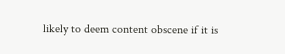likely to deem content obscene if it is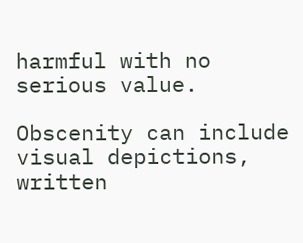harmful with no serious value.

Obscenity can include visual depictions, written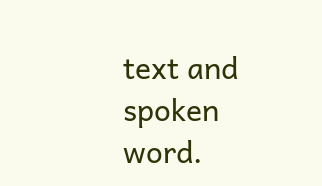text and spoken word.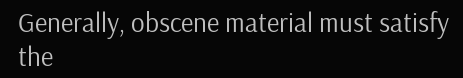Generally, obscene material must satisfy the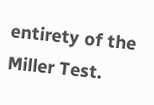entirety of the Miller Test.